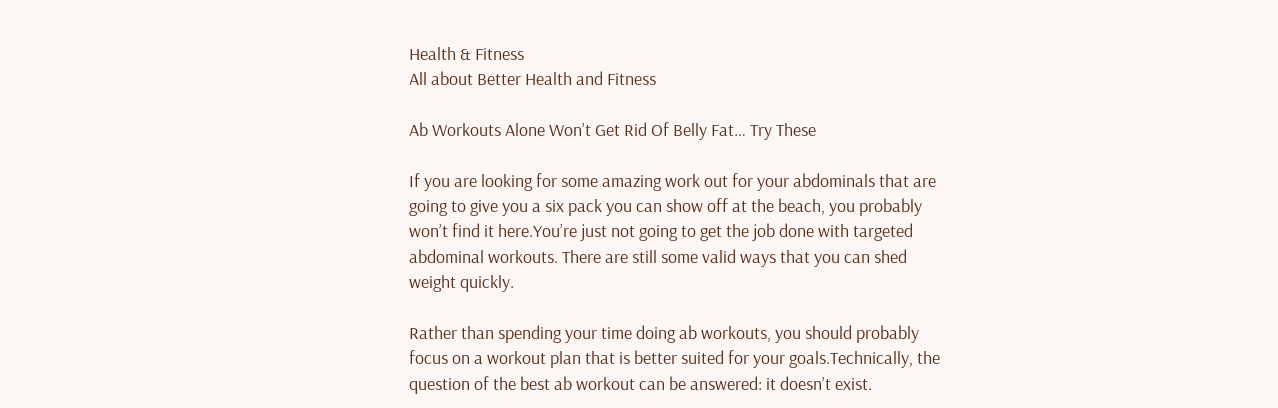Health & Fitness
All about Better Health and Fitness

Ab Workouts Alone Won’t Get Rid Of Belly Fat… Try These

If you are looking for some amazing work out for your abdominals that are going to give you a six pack you can show off at the beach, you probably won’t find it here.You’re just not going to get the job done with targeted abdominal workouts. There are still some valid ways that you can shed weight quickly.

Rather than spending your time doing ab workouts, you should probably focus on a workout plan that is better suited for your goals.Technically, the question of the best ab workout can be answered: it doesn’t exist.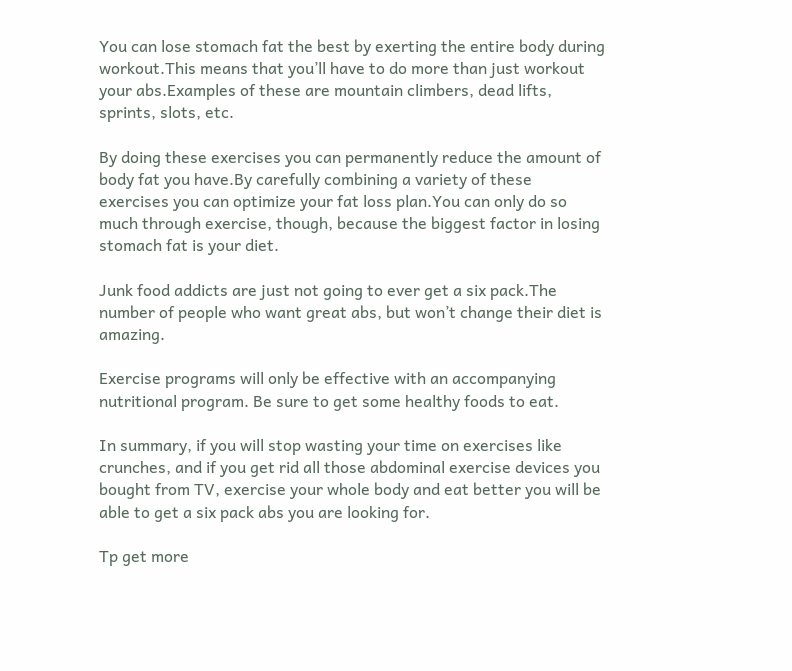You can lose stomach fat the best by exerting the entire body during workout.This means that you’ll have to do more than just workout your abs.Examples of these are mountain climbers, dead lifts, sprints, slots, etc.

By doing these exercises you can permanently reduce the amount of body fat you have.By carefully combining a variety of these exercises you can optimize your fat loss plan.You can only do so much through exercise, though, because the biggest factor in losing stomach fat is your diet.

Junk food addicts are just not going to ever get a six pack.The number of people who want great abs, but won’t change their diet is amazing.

Exercise programs will only be effective with an accompanying nutritional program. Be sure to get some healthy foods to eat.

In summary, if you will stop wasting your time on exercises like crunches, and if you get rid all those abdominal exercise devices you bought from TV, exercise your whole body and eat better you will be able to get a six pack abs you are looking for.

Tp get more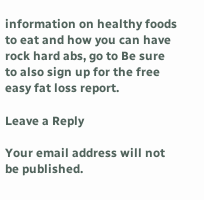information on healthy foods to eat and how you can have rock hard abs, go to Be sure to also sign up for the free easy fat loss report.

Leave a Reply

Your email address will not be published.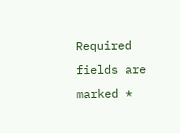Required fields are marked *